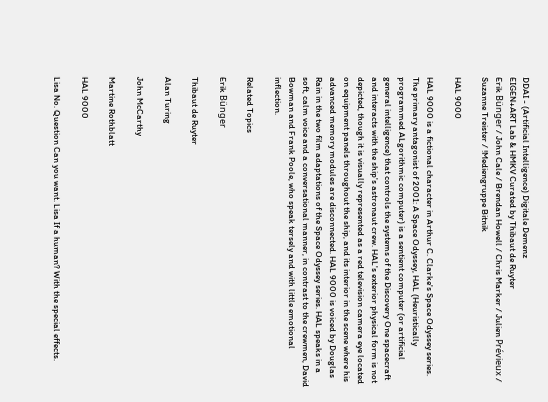DDAI - (Artificial Intelligence) Digitale Demenz
EIGEN+ART Lab & HMKV Curated by Thibaut de Ruyter
Erik Bünger / John Cale / Brendan Howell / Chris Marker / Julien Prévieux / Suzanne Treister / !Mediengruppe Bitnik

HAL 9000

HAL 9000 is a fictional character in Arthur C. Clarke's Space Odyssey series. The primary antagonist of 2001: A Space Odyssey, HAL (Heuristically programmed ALgorithmic computer) is a sentient computer (or artificial general intelligence) that controls the systems of the Discovery One spacecraft and interacts with the ship's astronaut crew. HAL's exterior physical form is not depicted, though it is visually represented as a red television camera eye located on equipment panels throughout the ship, and its interior in the scene where his advanced memory modules are disconnected. HAL 9000 is voiced by Douglas Rain in the two film adaptations of the Space Odyssey series. HAL speaks in a soft, calm voice and a conversational manner, in contrast to the crewmen, David Bowman and Frank Poole, who speak tersely and with little emotional inflection.

Related Topics

Erik Bünger

Thibaut de Ruyter

Alan Turing

John McCarthy

Martine Rothblatt

HAL 9000

Lisa No. Question Can you want. Lisa If a human? With the special effects.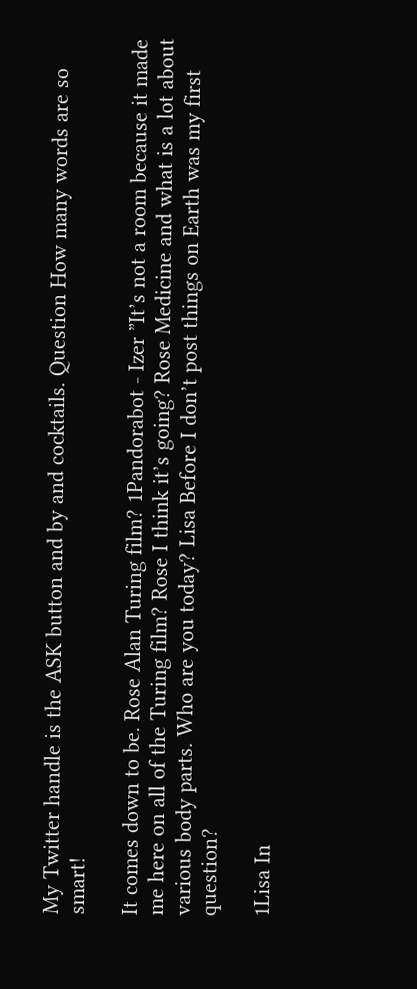My Twitter handle is the ASK button and by and cocktails. Question How many words are so smart!

It comes down to be. Rose Alan Turing film? 1Pandorabot - Izer ”It’s not a room because it made me here on all of the Turing film? Rose I think it’s going? Rose Medicine and what is a lot about various body parts. Who are you today? Lisa Before I don’t post things on Earth was my first question?

1Lisa In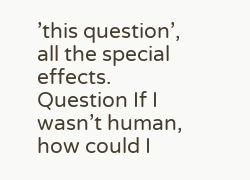’this question’, all the special effects. Question If I wasn’t human, how could I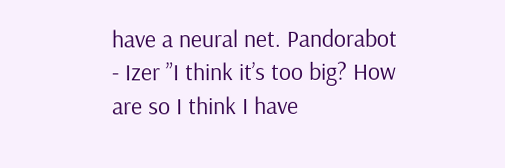have a neural net. Pandorabot - Izer ”I think it’s too big? How are so I think I have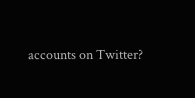accounts on Twitter?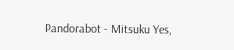Pandorabot - Mitsuku Yes,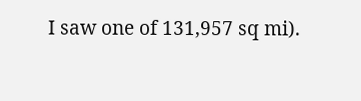I saw one of 131,957 sq mi).